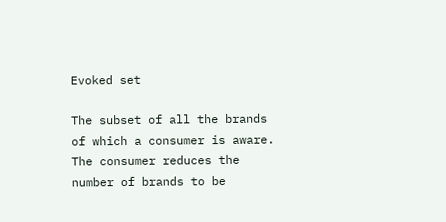Evoked set

The subset of all the brands of which a consumer is aware. The consumer reduces the number of brands to be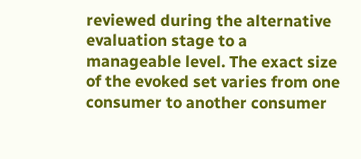reviewed during the alternative evaluation stage to a manageable level. The exact size of the evoked set varies from one consumer to another consumer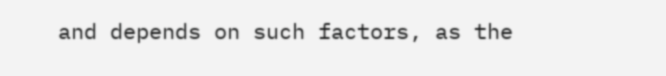and depends on such factors, as the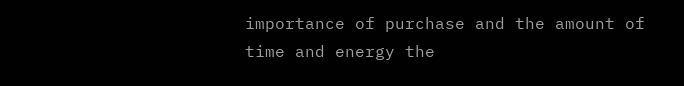importance of purchase and the amount of time and energy the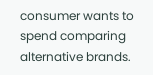consumer wants to spend comparing alternative brands.